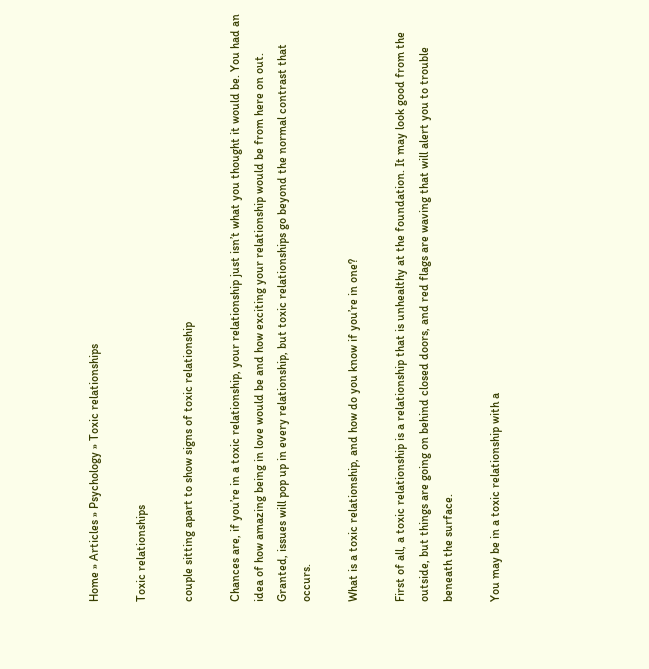Home » Articles » Psychology » Toxic relationships

Toxic relationships

couple sitting apart to show signs of toxic relationship

Chances are, if you’re in a toxic relationship, your relationship just isn’t what you thought it would be. You had an idea of how amazing being in love would be and how exciting your relationship would be from here on out. Granted, issues will pop up in every relationship, but toxic relationships go beyond the normal contrast that occurs.

What is a toxic relationship, and how do you know if you’re in one?

First of all, a toxic relationship is a relationship that is unhealthy at the foundation. It may look good from the outside, but things are going on behind closed doors, and red flags are waving that will alert you to trouble beneath the surface.

You may be in a toxic relationship with a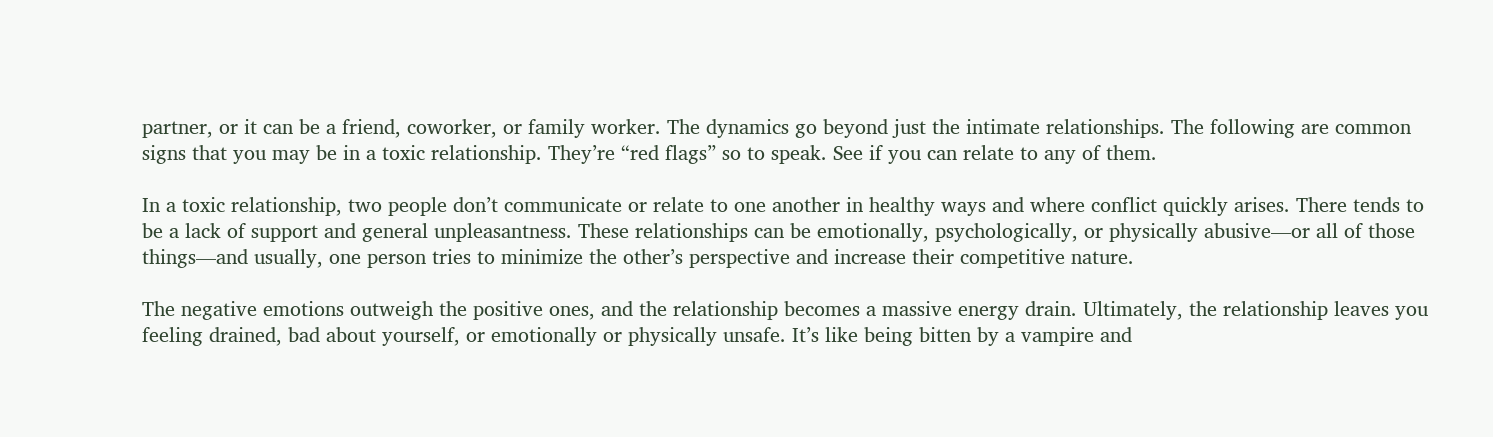partner, or it can be a friend, coworker, or family worker. The dynamics go beyond just the intimate relationships. The following are common signs that you may be in a toxic relationship. They’re “red flags” so to speak. See if you can relate to any of them.

In a toxic relationship, two people don’t communicate or relate to one another in healthy ways and where conflict quickly arises. There tends to be a lack of support and general unpleasantness. These relationships can be emotionally, psychologically, or physically abusive—or all of those things—and usually, one person tries to minimize the other’s perspective and increase their competitive nature.

The negative emotions outweigh the positive ones, and the relationship becomes a massive energy drain. Ultimately, the relationship leaves you feeling drained, bad about yourself, or emotionally or physically unsafe. It’s like being bitten by a vampire and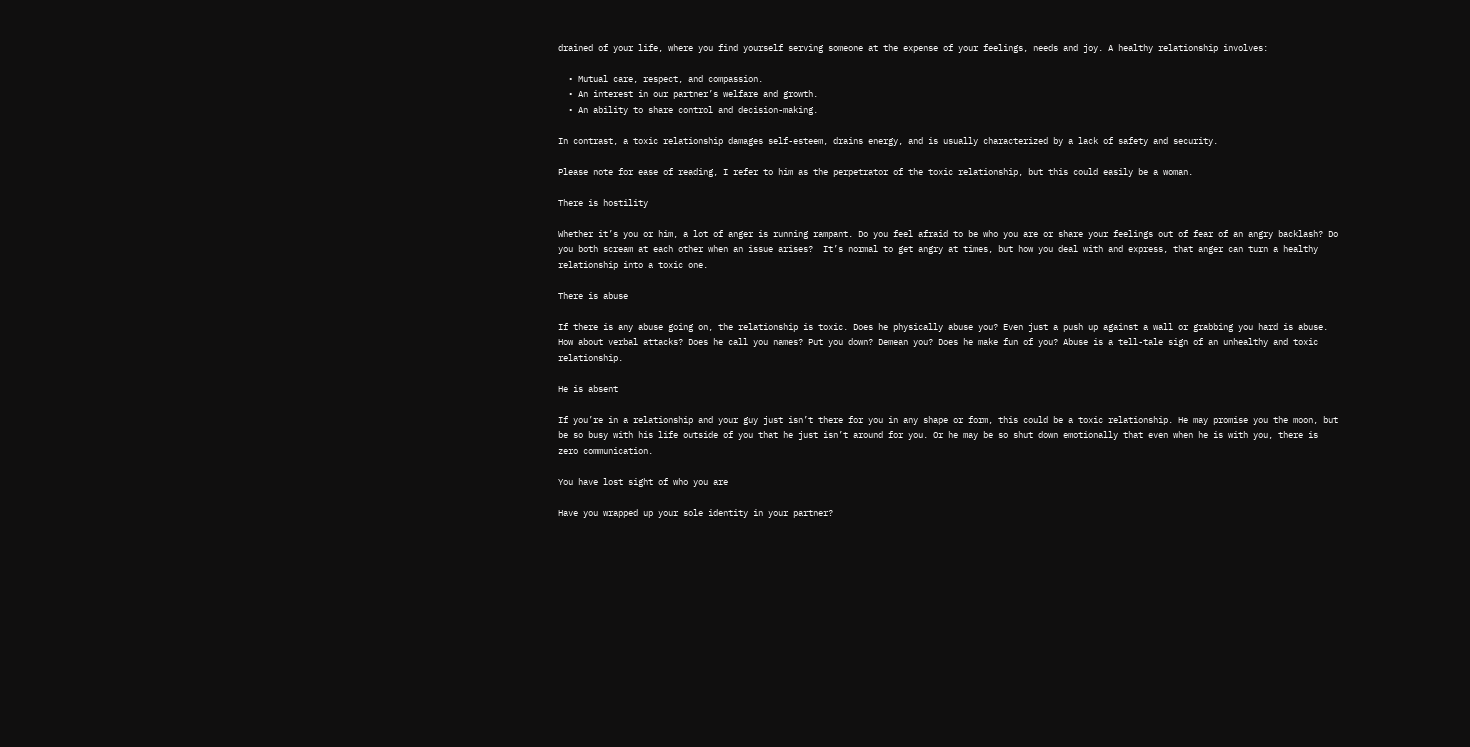drained of your life, where you find yourself serving someone at the expense of your feelings, needs and joy. A healthy relationship involves:

  • Mutual care, respect, and compassion.
  • An interest in our partner’s welfare and growth.
  • An ability to share control and decision-making.

In contrast, a toxic relationship damages self-esteem, drains energy, and is usually characterized by a lack of safety and security.

Please note for ease of reading, I refer to him as the perpetrator of the toxic relationship, but this could easily be a woman.

There is hostility

Whether it’s you or him, a lot of anger is running rampant. Do you feel afraid to be who you are or share your feelings out of fear of an angry backlash? Do you both scream at each other when an issue arises?  It’s normal to get angry at times, but how you deal with and express, that anger can turn a healthy relationship into a toxic one.

There is abuse

If there is any abuse going on, the relationship is toxic. Does he physically abuse you? Even just a push up against a wall or grabbing you hard is abuse. How about verbal attacks? Does he call you names? Put you down? Demean you? Does he make fun of you? Abuse is a tell-tale sign of an unhealthy and toxic relationship.

He is absent

If you’re in a relationship and your guy just isn’t there for you in any shape or form, this could be a toxic relationship. He may promise you the moon, but be so busy with his life outside of you that he just isn’t around for you. Or he may be so shut down emotionally that even when he is with you, there is zero communication.

You have lost sight of who you are

Have you wrapped up your sole identity in your partner?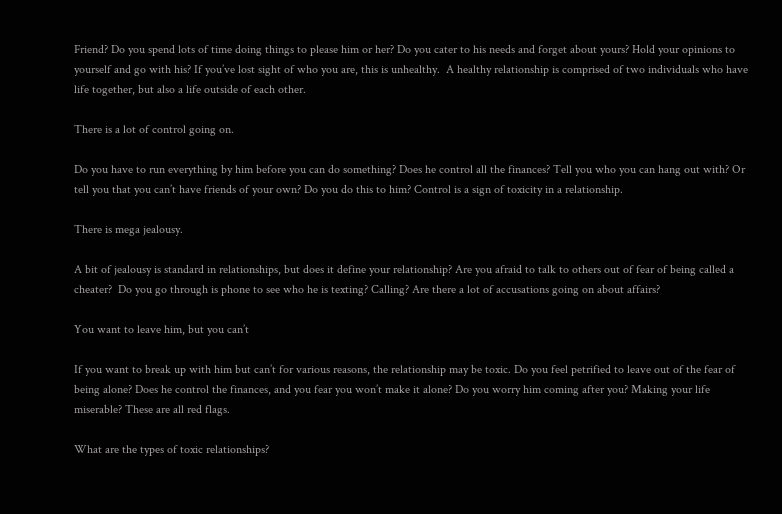Friend? Do you spend lots of time doing things to please him or her? Do you cater to his needs and forget about yours? Hold your opinions to yourself and go with his? If you’ve lost sight of who you are, this is unhealthy.  A healthy relationship is comprised of two individuals who have life together, but also a life outside of each other.

There is a lot of control going on.

Do you have to run everything by him before you can do something? Does he control all the finances? Tell you who you can hang out with? Or tell you that you can’t have friends of your own? Do you do this to him? Control is a sign of toxicity in a relationship.

There is mega jealousy.

A bit of jealousy is standard in relationships, but does it define your relationship? Are you afraid to talk to others out of fear of being called a cheater?  Do you go through is phone to see who he is texting? Calling? Are there a lot of accusations going on about affairs?

You want to leave him, but you can’t

If you want to break up with him but can’t for various reasons, the relationship may be toxic. Do you feel petrified to leave out of the fear of being alone? Does he control the finances, and you fear you won’t make it alone? Do you worry him coming after you? Making your life miserable? These are all red flags.

What are the types of toxic relationships?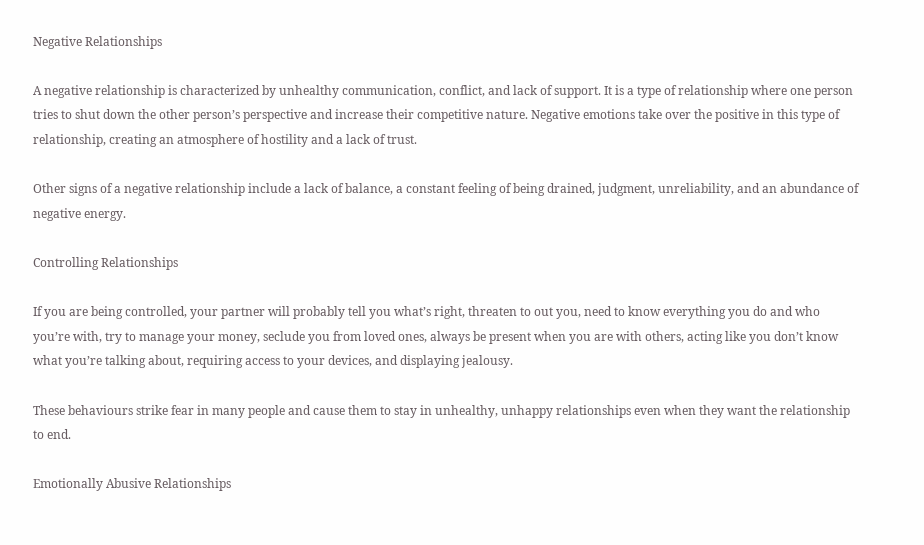Negative Relationships

A negative relationship is characterized by unhealthy communication, conflict, and lack of support. It is a type of relationship where one person tries to shut down the other person’s perspective and increase their competitive nature. Negative emotions take over the positive in this type of relationship, creating an atmosphere of hostility and a lack of trust.

Other signs of a negative relationship include a lack of balance, a constant feeling of being drained, judgment, unreliability, and an abundance of negative energy.

Controlling Relationships

If you are being controlled, your partner will probably tell you what’s right, threaten to out you, need to know everything you do and who you’re with, try to manage your money, seclude you from loved ones, always be present when you are with others, acting like you don’t know what you’re talking about, requiring access to your devices, and displaying jealousy.

These behaviours strike fear in many people and cause them to stay in unhealthy, unhappy relationships even when they want the relationship to end.

Emotionally Abusive Relationships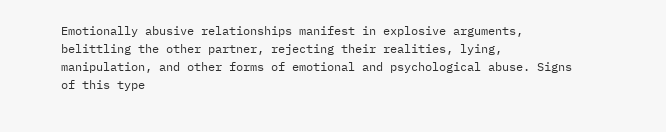Emotionally abusive relationships manifest in explosive arguments, belittling the other partner, rejecting their realities, lying, manipulation, and other forms of emotional and psychological abuse. Signs of this type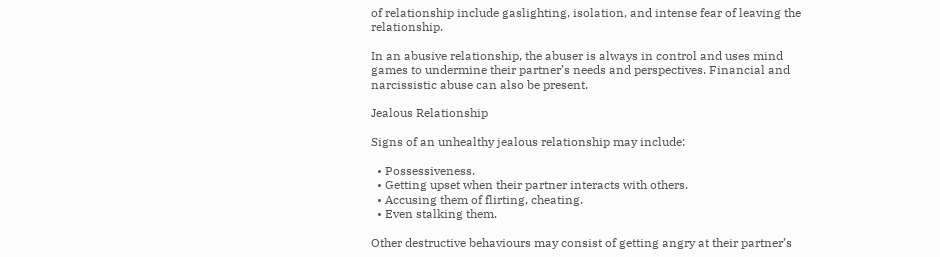of relationship include gaslighting, isolation, and intense fear of leaving the relationship.

In an abusive relationship, the abuser is always in control and uses mind games to undermine their partner’s needs and perspectives. Financial and narcissistic abuse can also be present.

Jealous Relationship

Signs of an unhealthy jealous relationship may include:

  • Possessiveness.
  • Getting upset when their partner interacts with others.
  • Accusing them of flirting, cheating.
  • Even stalking them.

Other destructive behaviours may consist of getting angry at their partner’s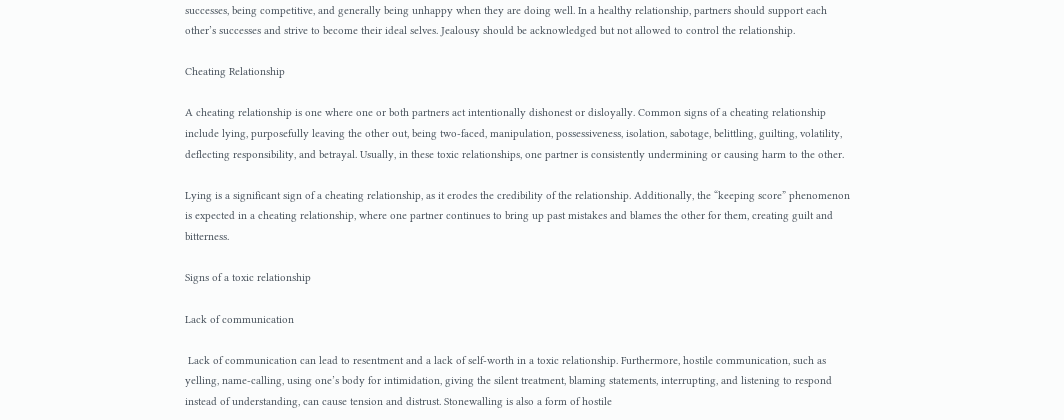successes, being competitive, and generally being unhappy when they are doing well. In a healthy relationship, partners should support each other’s successes and strive to become their ideal selves. Jealousy should be acknowledged but not allowed to control the relationship.

Cheating Relationship

A cheating relationship is one where one or both partners act intentionally dishonest or disloyally. Common signs of a cheating relationship include lying, purposefully leaving the other out, being two-faced, manipulation, possessiveness, isolation, sabotage, belittling, guilting, volatility, deflecting responsibility, and betrayal. Usually, in these toxic relationships, one partner is consistently undermining or causing harm to the other.

Lying is a significant sign of a cheating relationship, as it erodes the credibility of the relationship. Additionally, the “keeping score” phenomenon is expected in a cheating relationship, where one partner continues to bring up past mistakes and blames the other for them, creating guilt and bitterness.

Signs of a toxic relationship

Lack of communication

 Lack of communication can lead to resentment and a lack of self-worth in a toxic relationship. Furthermore, hostile communication, such as yelling, name-calling, using one’s body for intimidation, giving the silent treatment, blaming statements, interrupting, and listening to respond instead of understanding, can cause tension and distrust. Stonewalling is also a form of hostile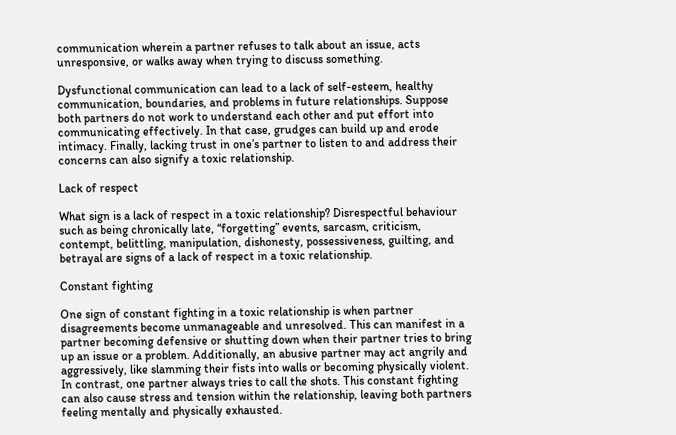communication wherein a partner refuses to talk about an issue, acts unresponsive, or walks away when trying to discuss something.

Dysfunctional communication can lead to a lack of self-esteem, healthy communication, boundaries, and problems in future relationships. Suppose both partners do not work to understand each other and put effort into communicating effectively. In that case, grudges can build up and erode intimacy. Finally, lacking trust in one’s partner to listen to and address their concerns can also signify a toxic relationship.

Lack of respect

What sign is a lack of respect in a toxic relationship? Disrespectful behaviour such as being chronically late, “forgetting” events, sarcasm, criticism, contempt, belittling, manipulation, dishonesty, possessiveness, guilting, and betrayal are signs of a lack of respect in a toxic relationship.

Constant fighting

One sign of constant fighting in a toxic relationship is when partner disagreements become unmanageable and unresolved. This can manifest in a partner becoming defensive or shutting down when their partner tries to bring up an issue or a problem. Additionally, an abusive partner may act angrily and aggressively, like slamming their fists into walls or becoming physically violent. In contrast, one partner always tries to call the shots. This constant fighting can also cause stress and tension within the relationship, leaving both partners feeling mentally and physically exhausted.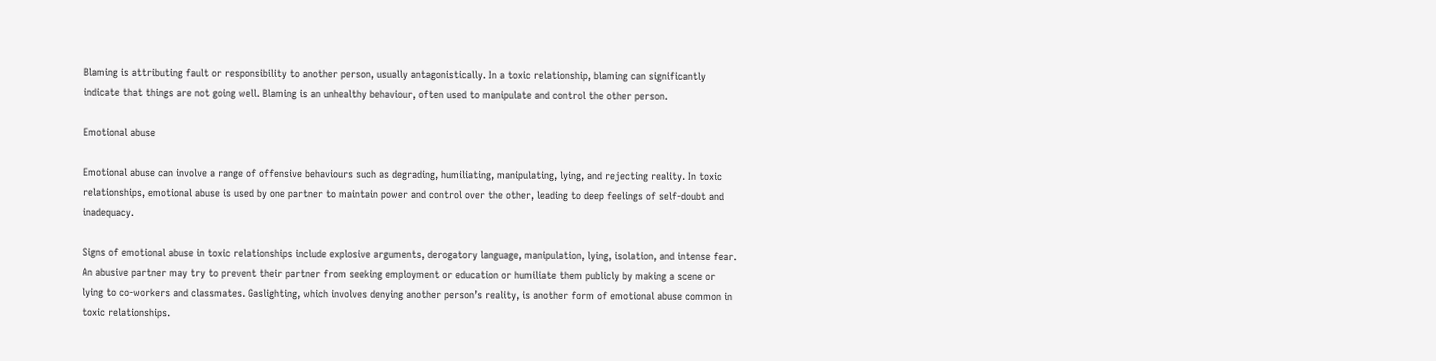Blaming is attributing fault or responsibility to another person, usually antagonistically. In a toxic relationship, blaming can significantly indicate that things are not going well. Blaming is an unhealthy behaviour, often used to manipulate and control the other person.

Emotional abuse

Emotional abuse can involve a range of offensive behaviours such as degrading, humiliating, manipulating, lying, and rejecting reality. In toxic relationships, emotional abuse is used by one partner to maintain power and control over the other, leading to deep feelings of self-doubt and inadequacy.

Signs of emotional abuse in toxic relationships include explosive arguments, derogatory language, manipulation, lying, isolation, and intense fear. An abusive partner may try to prevent their partner from seeking employment or education or humiliate them publicly by making a scene or lying to co-workers and classmates. Gaslighting, which involves denying another person’s reality, is another form of emotional abuse common in toxic relationships.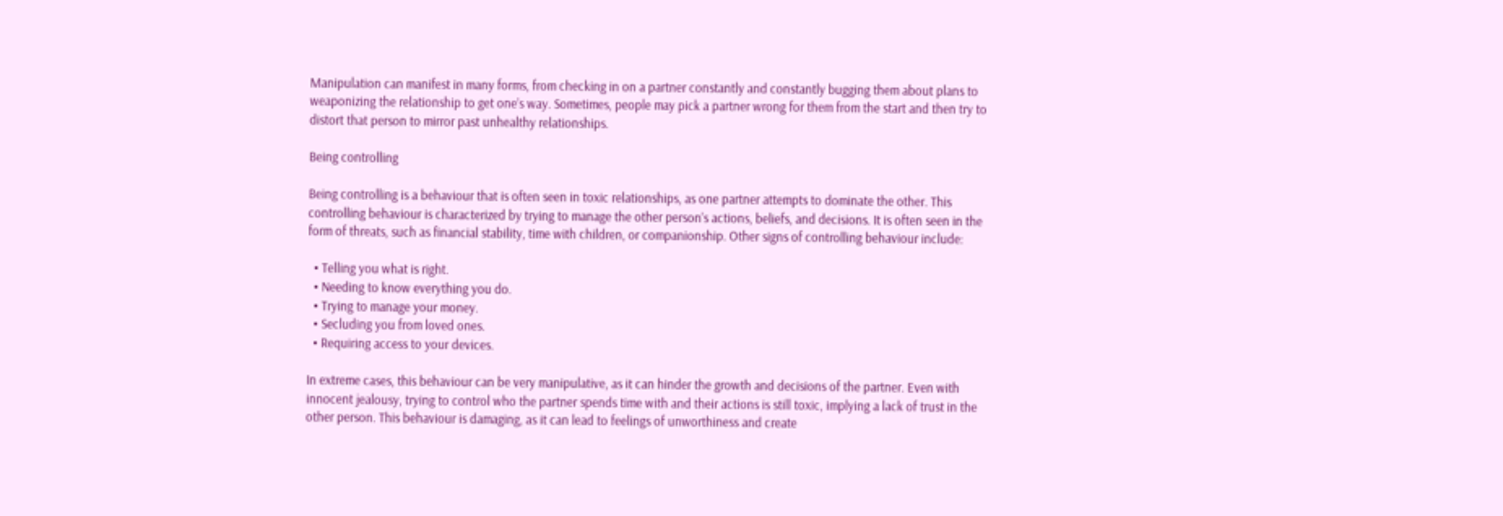Manipulation can manifest in many forms, from checking in on a partner constantly and constantly bugging them about plans to weaponizing the relationship to get one’s way. Sometimes, people may pick a partner wrong for them from the start and then try to distort that person to mirror past unhealthy relationships.

Being controlling

Being controlling is a behaviour that is often seen in toxic relationships, as one partner attempts to dominate the other. This controlling behaviour is characterized by trying to manage the other person’s actions, beliefs, and decisions. It is often seen in the form of threats, such as financial stability, time with children, or companionship. Other signs of controlling behaviour include:

  • Telling you what is right.
  • Needing to know everything you do.
  • Trying to manage your money.
  • Secluding you from loved ones.
  • Requiring access to your devices.

In extreme cases, this behaviour can be very manipulative, as it can hinder the growth and decisions of the partner. Even with innocent jealousy, trying to control who the partner spends time with and their actions is still toxic, implying a lack of trust in the other person. This behaviour is damaging, as it can lead to feelings of unworthiness and create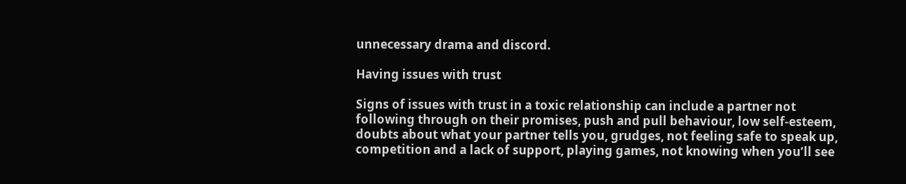unnecessary drama and discord.

Having issues with trust

Signs of issues with trust in a toxic relationship can include a partner not following through on their promises, push and pull behaviour, low self-esteem, doubts about what your partner tells you, grudges, not feeling safe to speak up, competition and a lack of support, playing games, not knowing when you’ll see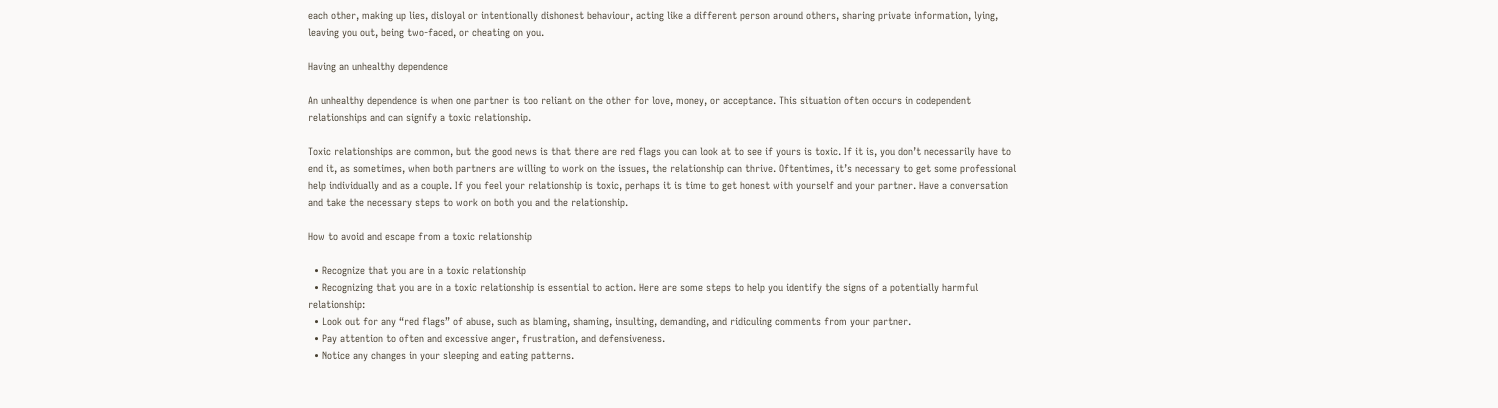each other, making up lies, disloyal or intentionally dishonest behaviour, acting like a different person around others, sharing private information, lying, leaving you out, being two-faced, or cheating on you.

Having an unhealthy dependence

An unhealthy dependence is when one partner is too reliant on the other for love, money, or acceptance. This situation often occurs in codependent relationships and can signify a toxic relationship.

Toxic relationships are common, but the good news is that there are red flags you can look at to see if yours is toxic. If it is, you don’t necessarily have to end it, as sometimes, when both partners are willing to work on the issues, the relationship can thrive. Oftentimes, it’s necessary to get some professional help individually and as a couple. If you feel your relationship is toxic, perhaps it is time to get honest with yourself and your partner. Have a conversation and take the necessary steps to work on both you and the relationship.

How to avoid and escape from a toxic relationship

  • Recognize that you are in a toxic relationship
  • Recognizing that you are in a toxic relationship is essential to action. Here are some steps to help you identify the signs of a potentially harmful relationship:
  • Look out for any “red flags” of abuse, such as blaming, shaming, insulting, demanding, and ridiculing comments from your partner.
  • Pay attention to often and excessive anger, frustration, and defensiveness.
  • Notice any changes in your sleeping and eating patterns.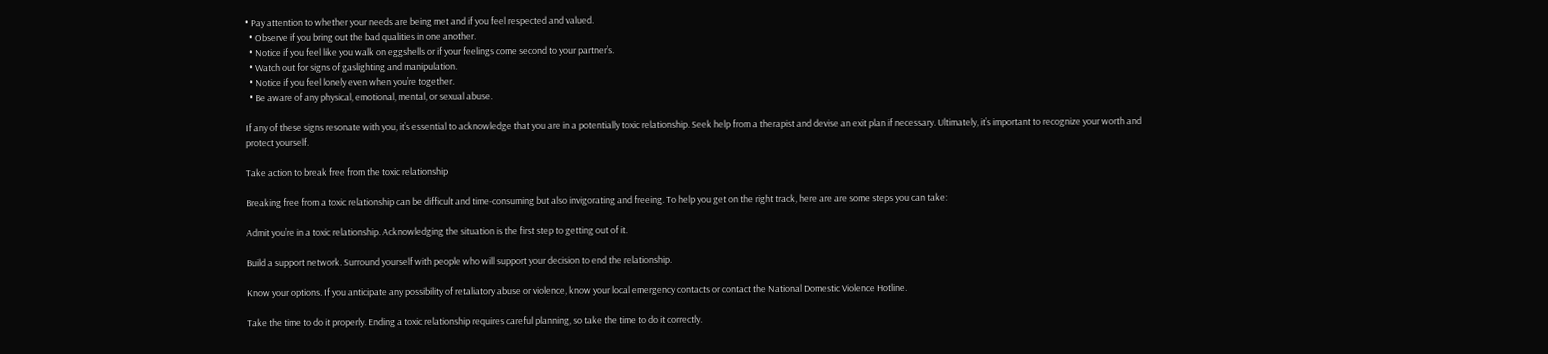• Pay attention to whether your needs are being met and if you feel respected and valued.
  • Observe if you bring out the bad qualities in one another.
  • Notice if you feel like you walk on eggshells or if your feelings come second to your partner’s.
  • Watch out for signs of gaslighting and manipulation.
  • Notice if you feel lonely even when you’re together.
  • Be aware of any physical, emotional, mental, or sexual abuse.

If any of these signs resonate with you, it’s essential to acknowledge that you are in a potentially toxic relationship. Seek help from a therapist and devise an exit plan if necessary. Ultimately, it’s important to recognize your worth and protect yourself.

Take action to break free from the toxic relationship

Breaking free from a toxic relationship can be difficult and time-consuming but also invigorating and freeing. To help you get on the right track, here are are some steps you can take:

Admit you’re in a toxic relationship. Acknowledging the situation is the first step to getting out of it.

Build a support network. Surround yourself with people who will support your decision to end the relationship.

Know your options. If you anticipate any possibility of retaliatory abuse or violence, know your local emergency contacts or contact the National Domestic Violence Hotline.

Take the time to do it properly. Ending a toxic relationship requires careful planning, so take the time to do it correctly.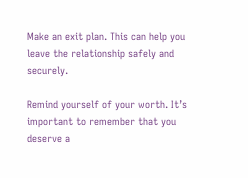Make an exit plan. This can help you leave the relationship safely and securely.

Remind yourself of your worth. It’s important to remember that you deserve a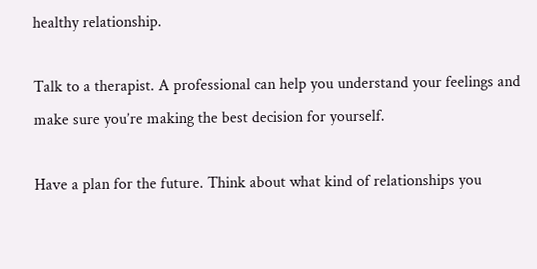healthy relationship.

Talk to a therapist. A professional can help you understand your feelings and make sure you’re making the best decision for yourself.

Have a plan for the future. Think about what kind of relationships you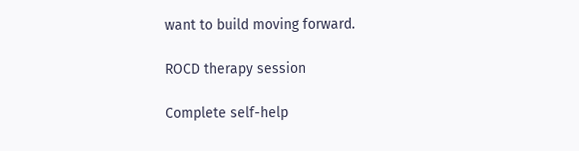want to build moving forward.

ROCD therapy session

Complete self-help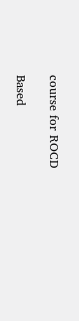course for ROCD

Based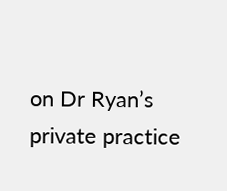on Dr Ryan’s private practice